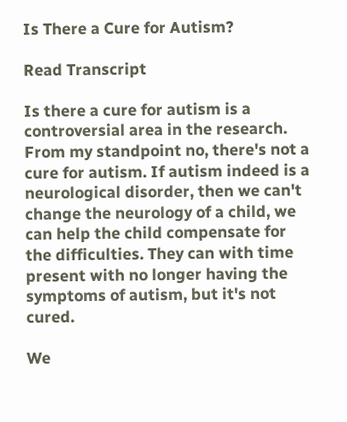Is There a Cure for Autism?

Read Transcript

Is there a cure for autism is a controversial area in the research. From my standpoint no, there's not a cure for autism. If autism indeed is a neurological disorder, then we can't change the neurology of a child, we can help the child compensate for the difficulties. They can with time present with no longer having the symptoms of autism, but it's not cured.

We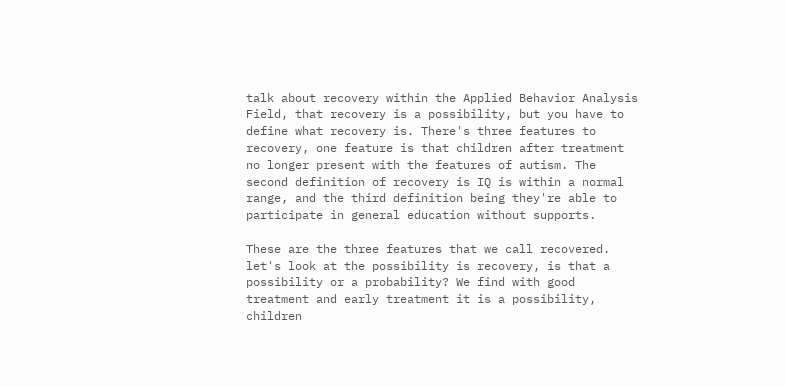talk about recovery within the Applied Behavior Analysis Field, that recovery is a possibility, but you have to define what recovery is. There's three features to recovery, one feature is that children after treatment no longer present with the features of autism. The second definition of recovery is IQ is within a normal range, and the third definition being they're able to participate in general education without supports.

These are the three features that we call recovered. let's look at the possibility is recovery, is that a possibility or a probability? We find with good treatment and early treatment it is a possibility, children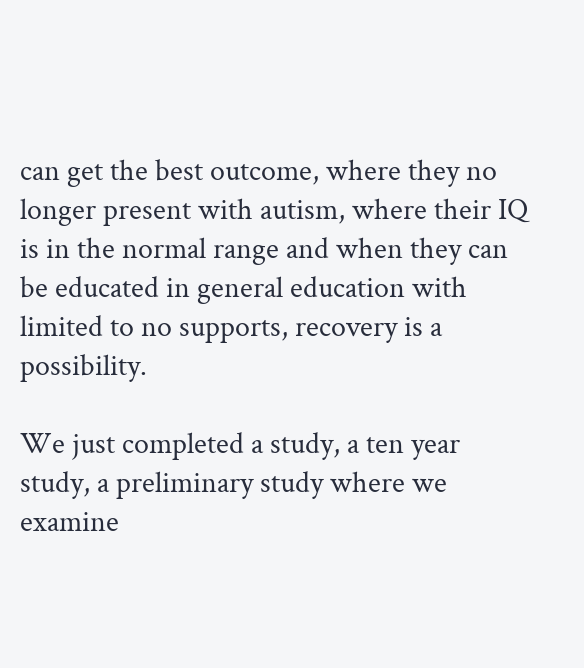can get the best outcome, where they no longer present with autism, where their IQ is in the normal range and when they can be educated in general education with limited to no supports, recovery is a possibility.

We just completed a study, a ten year study, a preliminary study where we examine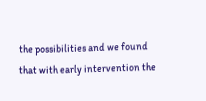the possibilities and we found that with early intervention the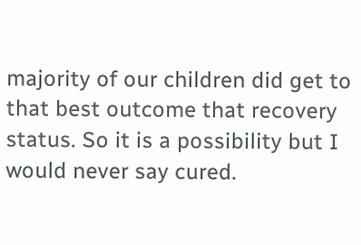majority of our children did get to that best outcome that recovery status. So it is a possibility but I would never say cured.